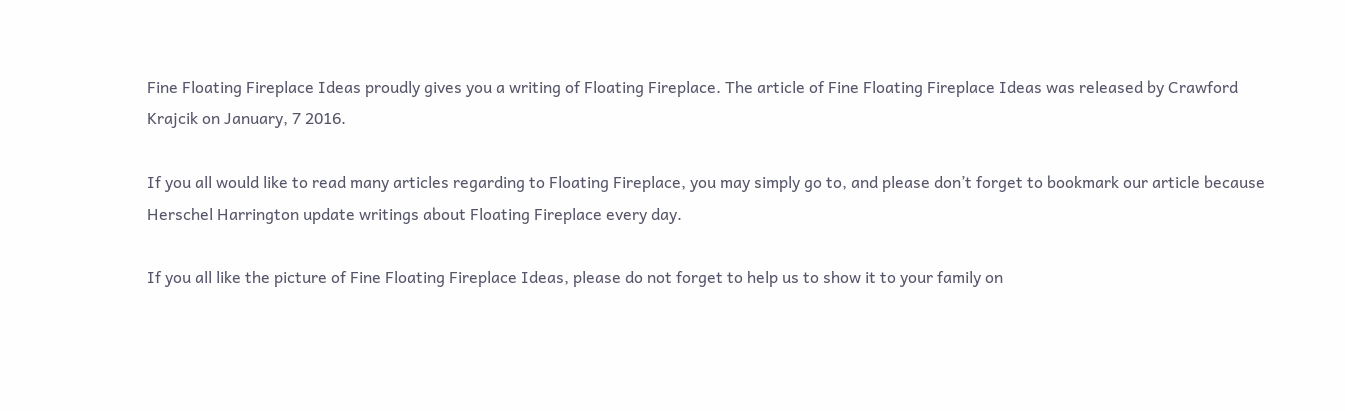Fine Floating Fireplace Ideas proudly gives you a writing of Floating Fireplace. The article of Fine Floating Fireplace Ideas was released by Crawford Krajcik on January, 7 2016.

If you all would like to read many articles regarding to Floating Fireplace, you may simply go to, and please don’t forget to bookmark our article because Herschel Harrington update writings about Floating Fireplace every day.

If you all like the picture of Fine Floating Fireplace Ideas, please do not forget to help us to show it to your family on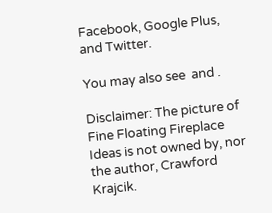Facebook, Google Plus, and Twitter.

You may also see  and .

Disclaimer: The picture of Fine Floating Fireplace Ideas is not owned by, nor the author, Crawford Krajcik.